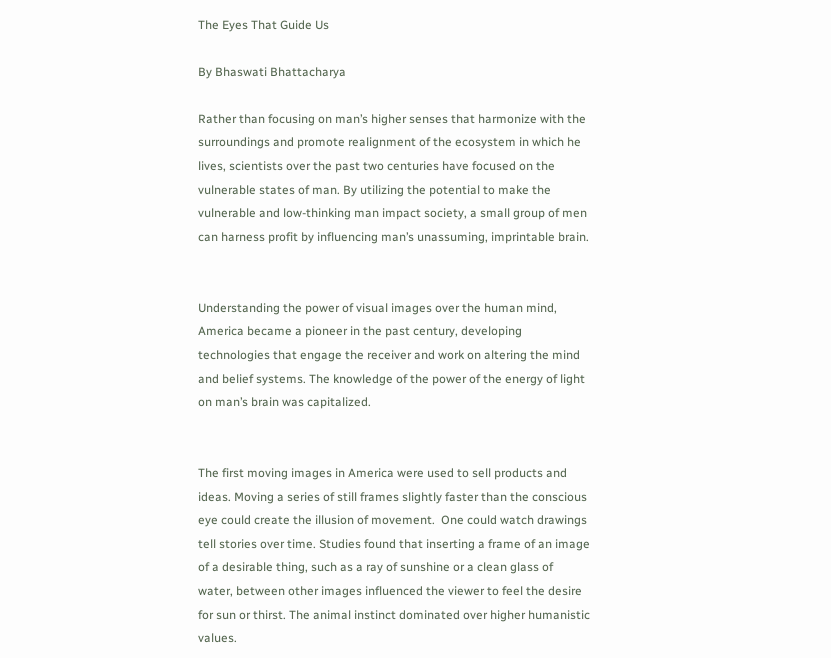The Eyes That Guide Us

By Bhaswati Bhattacharya

Rather than focusing on man’s higher senses that harmonize with the surroundings and promote realignment of the ecosystem in which he lives, scientists over the past two centuries have focused on the vulnerable states of man. By utilizing the potential to make the vulnerable and low-thinking man impact society, a small group of men can harness profit by influencing man’s unassuming, imprintable brain.


Understanding the power of visual images over the human mind, America became a pioneer in the past century, developing technologies that engage the receiver and work on altering the mind and belief systems. The knowledge of the power of the energy of light on man’s brain was capitalized.


The first moving images in America were used to sell products and ideas. Moving a series of still frames slightly faster than the conscious eye could create the illusion of movement.  One could watch drawings tell stories over time. Studies found that inserting a frame of an image of a desirable thing, such as a ray of sunshine or a clean glass of water, between other images influenced the viewer to feel the desire for sun or thirst. The animal instinct dominated over higher humanistic values.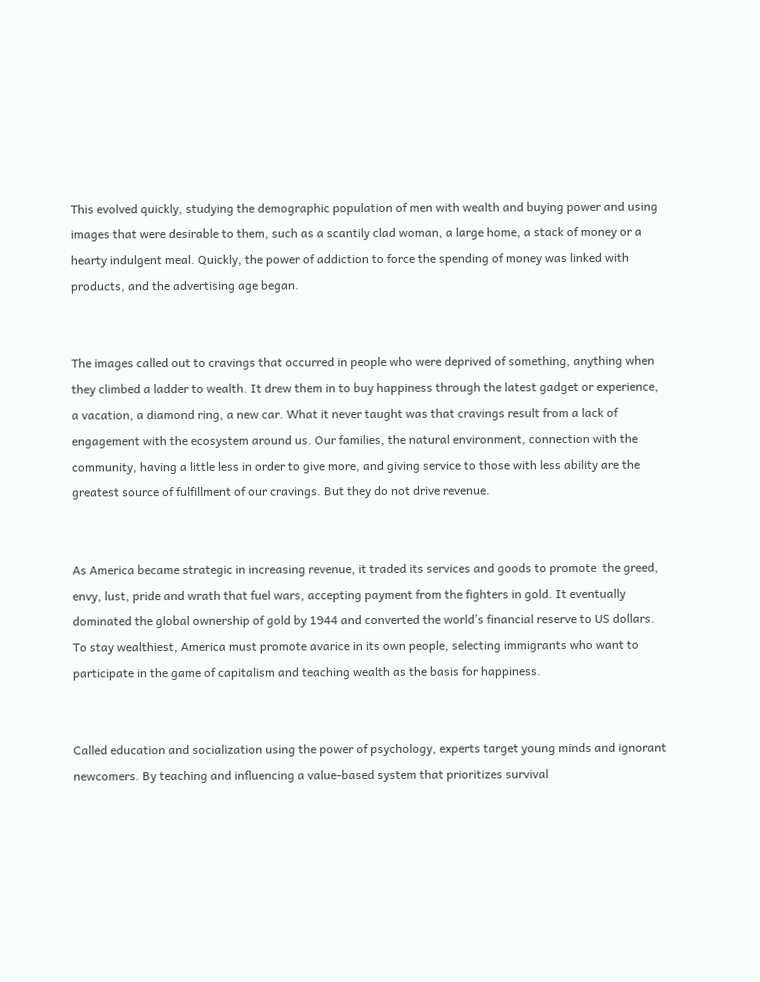This evolved quickly, studying the demographic population of men with wealth and buying power and using images that were desirable to them, such as a scantily clad woman, a large home, a stack of money or a hearty indulgent meal. Quickly, the power of addiction to force the spending of money was linked with products, and the advertising age began.


The images called out to cravings that occurred in people who were deprived of something, anything when they climbed a ladder to wealth. It drew them in to buy happiness through the latest gadget or experience, a vacation, a diamond ring, a new car. What it never taught was that cravings result from a lack of engagement with the ecosystem around us. Our families, the natural environment, connection with the community, having a little less in order to give more, and giving service to those with less ability are the greatest source of fulfillment of our cravings. But they do not drive revenue.


As America became strategic in increasing revenue, it traded its services and goods to promote  the greed, envy, lust, pride and wrath that fuel wars, accepting payment from the fighters in gold. It eventually dominated the global ownership of gold by 1944 and converted the world’s financial reserve to US dollars. To stay wealthiest, America must promote avarice in its own people, selecting immigrants who want to participate in the game of capitalism and teaching wealth as the basis for happiness.


Called education and socialization using the power of psychology, experts target young minds and ignorant newcomers. By teaching and influencing a value-based system that prioritizes survival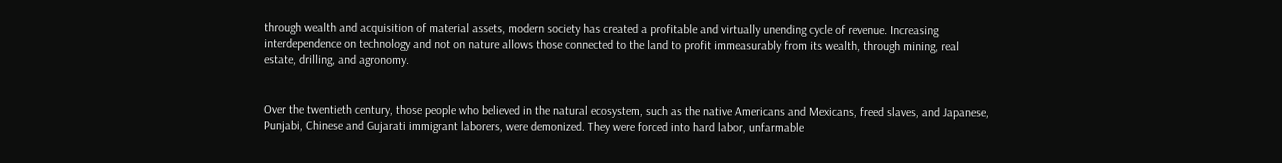through wealth and acquisition of material assets, modern society has created a profitable and virtually unending cycle of revenue. Increasing interdependence on technology and not on nature allows those connected to the land to profit immeasurably from its wealth, through mining, real estate, drilling, and agronomy.


Over the twentieth century, those people who believed in the natural ecosystem, such as the native Americans and Mexicans, freed slaves, and Japanese, Punjabi, Chinese and Gujarati immigrant laborers, were demonized. They were forced into hard labor, unfarmable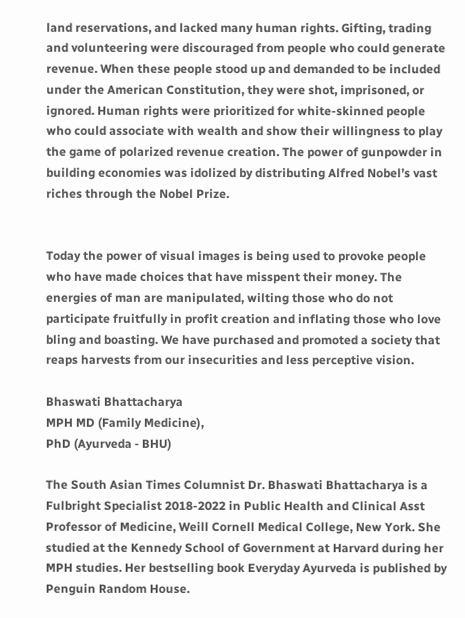land reservations, and lacked many human rights. Gifting, trading and volunteering were discouraged from people who could generate revenue. When these people stood up and demanded to be included under the American Constitution, they were shot, imprisoned, or ignored. Human rights were prioritized for white-skinned people who could associate with wealth and show their willingness to play the game of polarized revenue creation. The power of gunpowder in building economies was idolized by distributing Alfred Nobel’s vast riches through the Nobel Prize.


Today the power of visual images is being used to provoke people who have made choices that have misspent their money. The energies of man are manipulated, wilting those who do not participate fruitfully in profit creation and inflating those who love bling and boasting. We have purchased and promoted a society that reaps harvests from our insecurities and less perceptive vision.

Bhaswati Bhattacharya
MPH MD (Family Medicine),
PhD (Ayurveda ‑ BHU)

The South Asian Times Columnist Dr. Bhaswati Bhattacharya is a Fulbright Specialist 2018‐2022 in Public Health and Clinical Asst Professor of Medicine, Weill Cornell Medical College, New York. She studied at the Kennedy School of Government at Harvard during her MPH studies. Her bestselling book Everyday Ayurveda is published by Penguin Random House.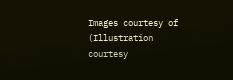Images courtesy of (Illustration courtesy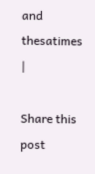and thesatimes |

Share this post